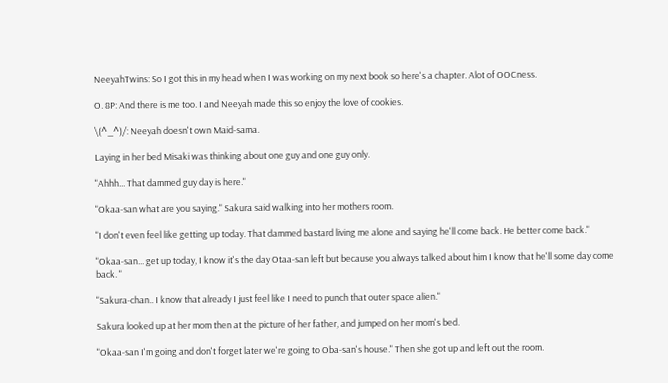NeeyahTwins: So I got this in my head when I was working on my next book so here's a chapter. Alot of OOCness.

O. 8P: And there is me too. I and Neeyah made this so enjoy the love of cookies.

\(^_^)/: Neeyah doesn't own Maid-sama.

Laying in her bed Misaki was thinking about one guy and one guy only.

"Ahhh... That dammed guy day is here."

"Okaa-san what are you saying." Sakura said walking into her mothers room.

"I don't even feel like getting up today. That dammed bastard living me alone and saying he'll come back. He better come back."

"Okaa-san... get up today, I know it's the day Otaa-san left but because you always talked about him I know that he'll some day come back. "

"Sakura-chan.. I know that already I just feel like I need to punch that outer space alien."

Sakura looked up at her mom then at the picture of her father, and jumped on her mom's bed.

"Okaa-san I'm going and don't forget later we're going to Oba-san's house." Then she got up and left out the room.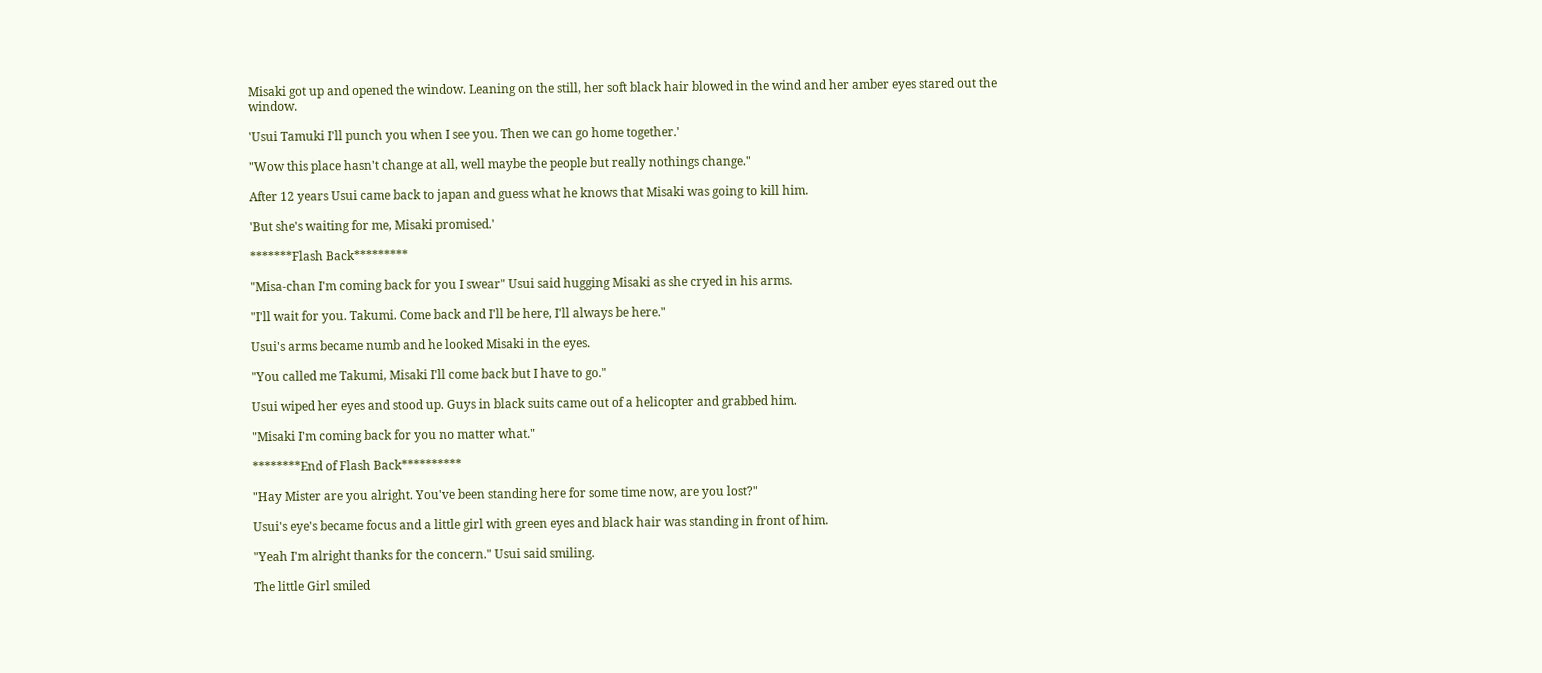Misaki got up and opened the window. Leaning on the still, her soft black hair blowed in the wind and her amber eyes stared out the window.

'Usui Tamuki I'll punch you when I see you. Then we can go home together.'

"Wow this place hasn't change at all, well maybe the people but really nothings change."

After 12 years Usui came back to japan and guess what he knows that Misaki was going to kill him.

'But she's waiting for me, Misaki promised.'

*******Flash Back*********

"Misa-chan I'm coming back for you I swear" Usui said hugging Misaki as she cryed in his arms.

"I'll wait for you. Takumi. Come back and I'll be here, I'll always be here."

Usui's arms became numb and he looked Misaki in the eyes.

"You called me Takumi, Misaki I'll come back but I have to go."

Usui wiped her eyes and stood up. Guys in black suits came out of a helicopter and grabbed him.

"Misaki I'm coming back for you no matter what."

********End of Flash Back**********

"Hay Mister are you alright. You've been standing here for some time now, are you lost?"

Usui's eye's became focus and a little girl with green eyes and black hair was standing in front of him.

"Yeah I'm alright thanks for the concern." Usui said smiling.

The little Girl smiled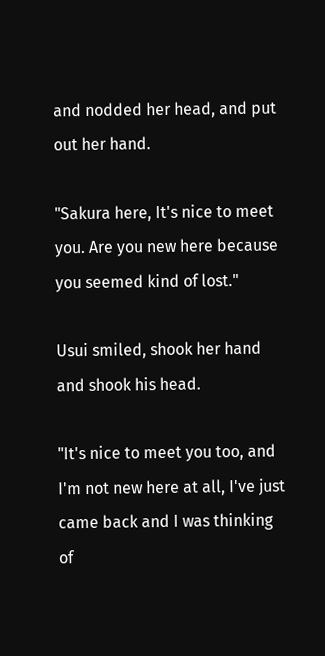and nodded her head, and put out her hand.

"Sakura here, It's nice to meet you. Are you new here because you seemed kind of lost."

Usui smiled, shook her hand and shook his head.

"It's nice to meet you too, and I'm not new here at all, I've just came back and I was thinking of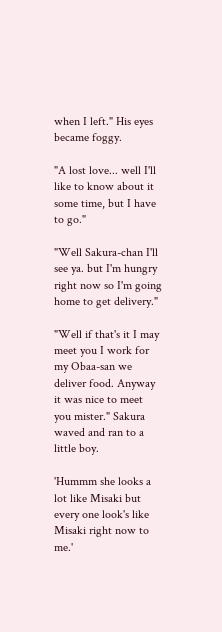when I left." His eyes became foggy.

"A lost love... well I'll like to know about it some time, but I have to go."

"Well Sakura-chan I'll see ya. but I'm hungry right now so I'm going home to get delivery."

"Well if that's it I may meet you I work for my Obaa-san we deliver food. Anyway it was nice to meet you mister." Sakura waved and ran to a little boy.

'Hummm she looks a lot like Misaki but every one look's like Misaki right now to me.'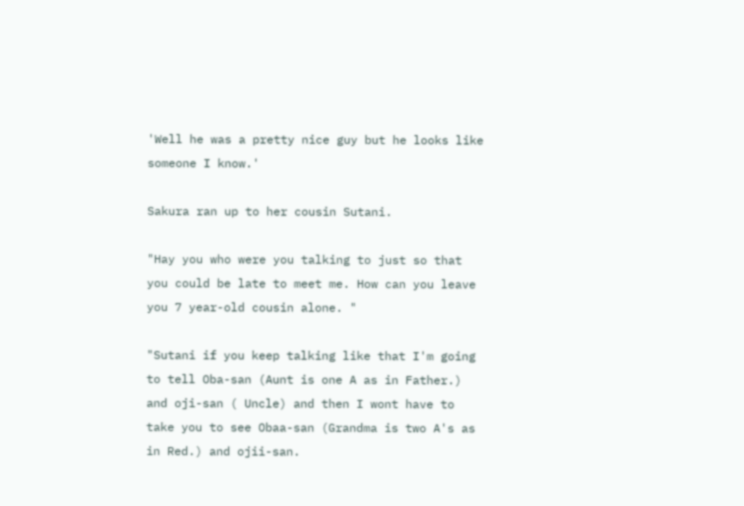'Well he was a pretty nice guy but he looks like someone I know.'

Sakura ran up to her cousin Sutani.

"Hay you who were you talking to just so that you could be late to meet me. How can you leave you 7 year-old cousin alone. "

"Sutani if you keep talking like that I'm going to tell Oba-san (Aunt is one A as in Father.) and oji-san ( Uncle) and then I wont have to take you to see Obaa-san (Grandma is two A's as in Red.) and ojii-san.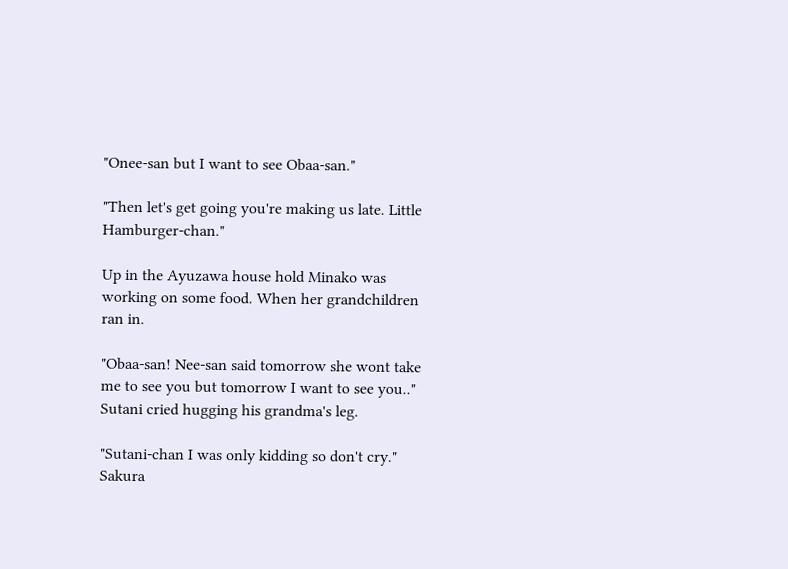"Onee-san but I want to see Obaa-san."

"Then let's get going you're making us late. Little Hamburger-chan."

Up in the Ayuzawa house hold Minako was working on some food. When her grandchildren ran in.

"Obaa-san! Nee-san said tomorrow she wont take me to see you but tomorrow I want to see you.." Sutani cried hugging his grandma's leg.

"Sutani-chan I was only kidding so don't cry." Sakura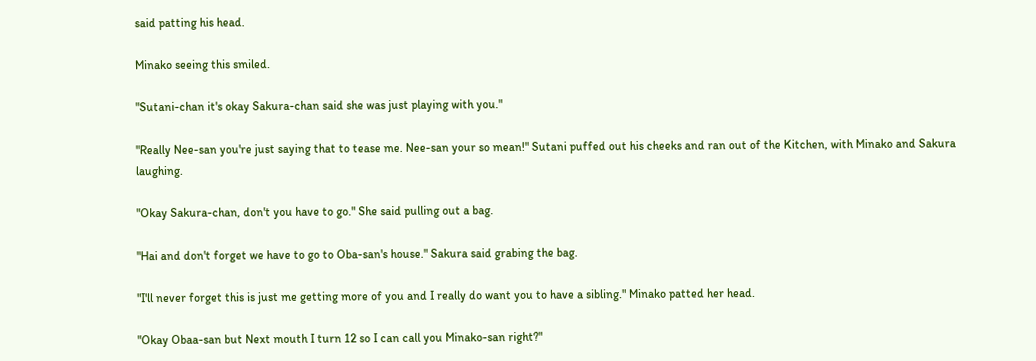said patting his head.

Minako seeing this smiled.

"Sutani-chan it's okay Sakura-chan said she was just playing with you."

"Really Nee-san you're just saying that to tease me. Nee-san your so mean!" Sutani puffed out his cheeks and ran out of the Kitchen, with Minako and Sakura laughing.

"Okay Sakura-chan, don't you have to go." She said pulling out a bag.

"Hai and don't forget we have to go to Oba-san's house." Sakura said grabing the bag.

"I'll never forget this is just me getting more of you and I really do want you to have a sibling." Minako patted her head.

"Okay Obaa-san but Next mouth I turn 12 so I can call you Minako-san right?"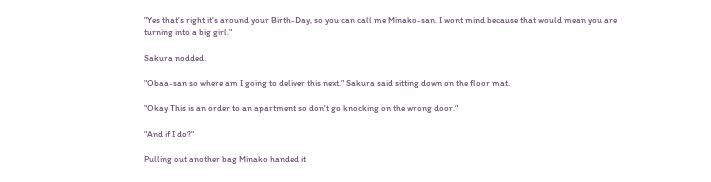"Yes that's right it's around your Birth-Day, so you can call me Minako-san. I wont mind because that would mean you are turning into a big girl."

Sakura nodded.

"Obaa-san so where am I going to deliver this next." Sakura said sitting down on the floor mat.

"Okay This is an order to an apartment so don't go knocking on the wrong door."

"And if I do?"

Pulling out another bag Minako handed it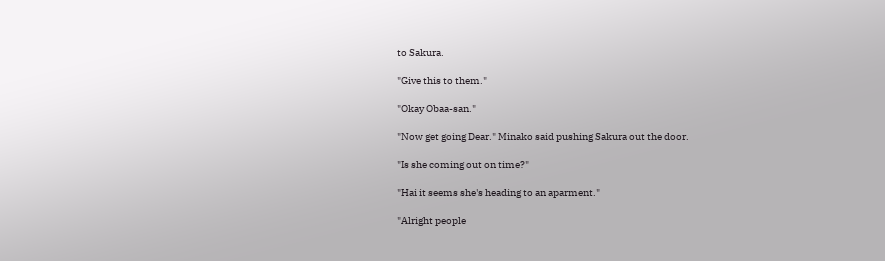to Sakura.

"Give this to them."

"Okay Obaa-san."

"Now get going Dear." Minako said pushing Sakura out the door.

"Is she coming out on time?"

"Hai it seems she's heading to an aparment."

"Alright people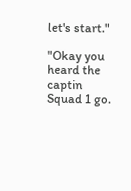let's start."

"Okay you heard the captin Squad 1 go.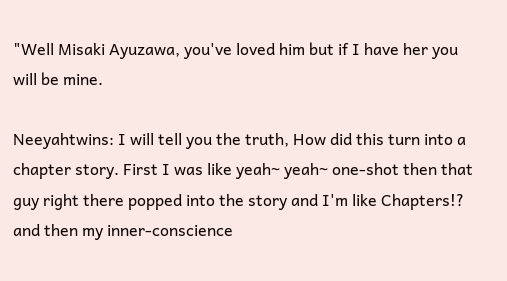"Well Misaki Ayuzawa, you've loved him but if I have her you will be mine.

Neeyahtwins: I will tell you the truth, How did this turn into a chapter story. First I was like yeah~ yeah~ one-shot then that guy right there popped into the story and I'm like Chapters!? and then my inner-conscience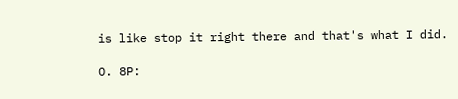is like stop it right there and that's what I did.

O. 8P: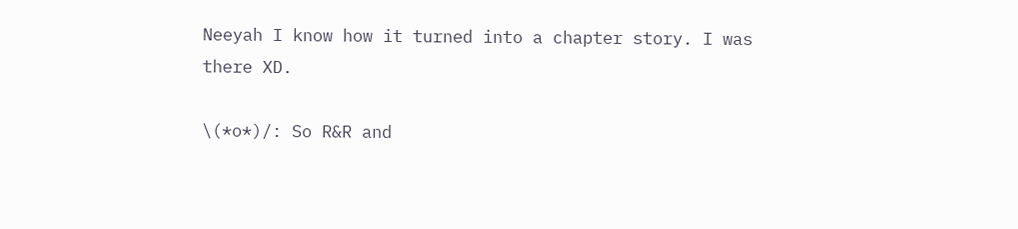Neeyah I know how it turned into a chapter story. I was there XD.

\(*o*)/: So R&R and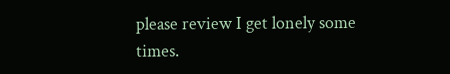please review I get lonely some times.